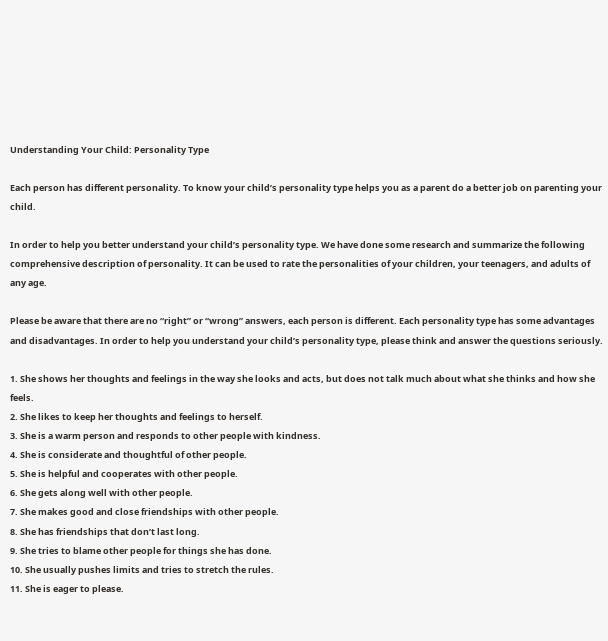Understanding Your Child: Personality Type

Each person has different personality. To know your child’s personality type helps you as a parent do a better job on parenting your child.

In order to help you better understand your child’s personality type. We have done some research and summarize the following comprehensive description of personality. It can be used to rate the personalities of your children, your teenagers, and adults of any age.

Please be aware that there are no “right” or “wrong” answers, each person is different. Each personality type has some advantages and disadvantages. In order to help you understand your child’s personality type, please think and answer the questions seriously.

1. She shows her thoughts and feelings in the way she looks and acts, but does not talk much about what she thinks and how she feels.
2. She likes to keep her thoughts and feelings to herself.
3. She is a warm person and responds to other people with kindness.
4. She is considerate and thoughtful of other people.
5. She is helpful and cooperates with other people.
6. She gets along well with other people.
7. She makes good and close friendships with other people.
8. She has friendships that don’t last long.
9. She tries to blame other people for things she has done.
10. She usually pushes limits and tries to stretch the rules.
11. She is eager to please.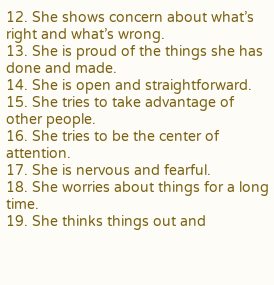12. She shows concern about what’s right and what’s wrong.
13. She is proud of the things she has done and made.
14. She is open and straightforward.
15. She tries to take advantage of other people.
16. She tries to be the center of attention.
17. She is nervous and fearful.
18. She worries about things for a long time.
19. She thinks things out and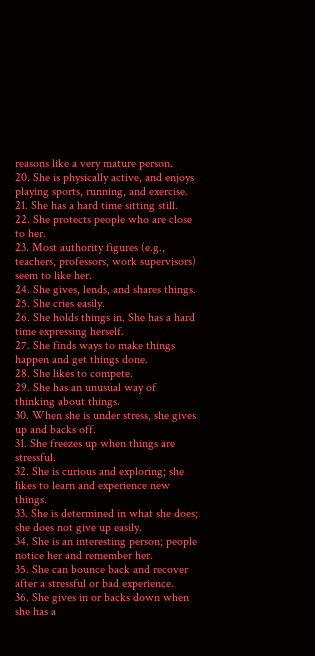reasons like a very mature person.
20. She is physically active, and enjoys playing sports, running, and exercise.
21. She has a hard time sitting still.
22. She protects people who are close to her.
23. Most authority figures (e.g., teachers, professors, work supervisors) seem to like her.
24. She gives, lends, and shares things.
25. She cries easily.
26. She holds things in. She has a hard time expressing herself.
27. She finds ways to make things happen and get things done.
28. She likes to compete.
29. She has an unusual way of thinking about things.
30. When she is under stress, she gives up and backs off.
31. She freezes up when things are stressful.
32. She is curious and exploring; she likes to learn and experience new things.
33. She is determined in what she does; she does not give up easily.
34. She is an interesting person; people notice her and remember her.
35. She can bounce back and recover after a stressful or bad experience.
36. She gives in or backs down when she has a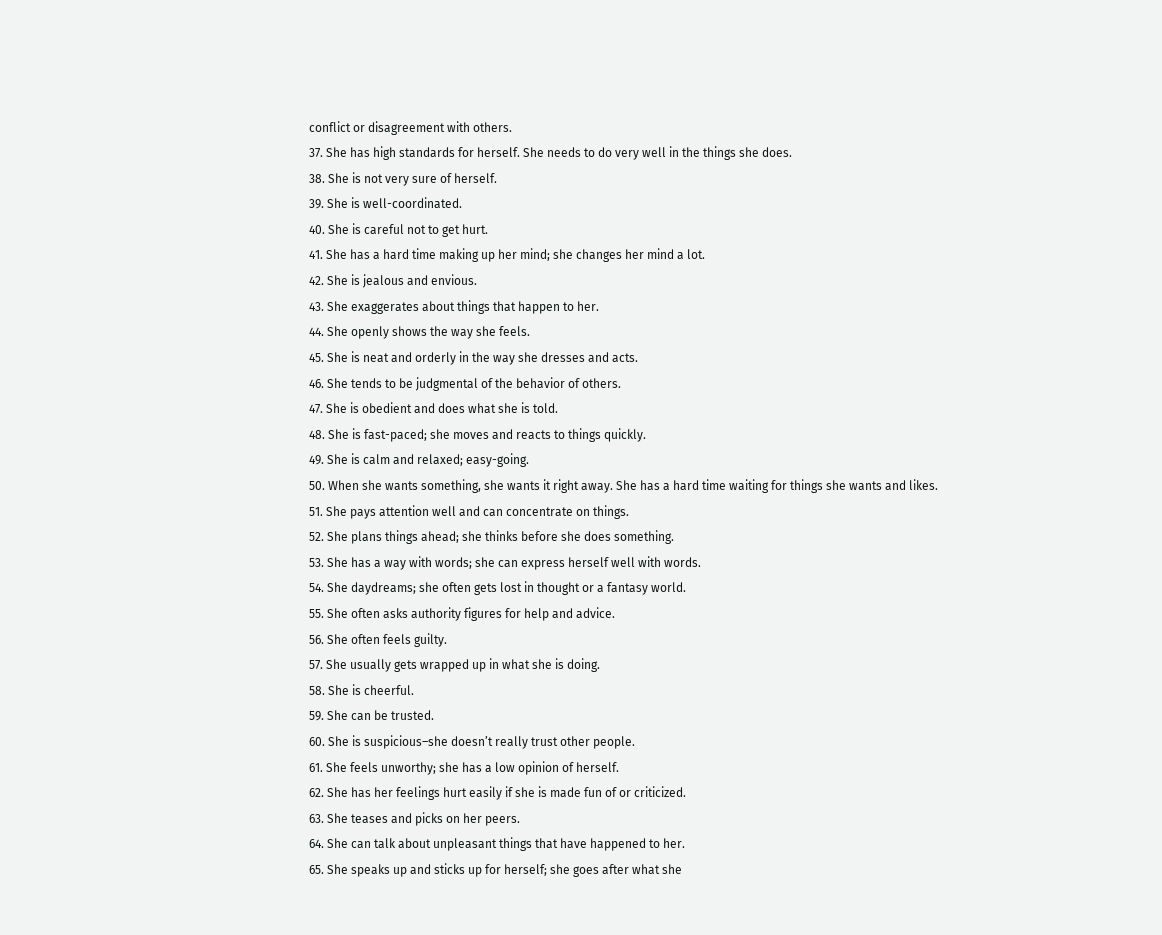conflict or disagreement with others.
37. She has high standards for herself. She needs to do very well in the things she does.
38. She is not very sure of herself.
39. She is well-coordinated.
40. She is careful not to get hurt.
41. She has a hard time making up her mind; she changes her mind a lot.
42. She is jealous and envious.
43. She exaggerates about things that happen to her.
44. She openly shows the way she feels.
45. She is neat and orderly in the way she dresses and acts.
46. She tends to be judgmental of the behavior of others.
47. She is obedient and does what she is told.
48. She is fast-paced; she moves and reacts to things quickly.
49. She is calm and relaxed; easy-going.
50. When she wants something, she wants it right away. She has a hard time waiting for things she wants and likes.
51. She pays attention well and can concentrate on things.
52. She plans things ahead; she thinks before she does something.
53. She has a way with words; she can express herself well with words.
54. She daydreams; she often gets lost in thought or a fantasy world.
55. She often asks authority figures for help and advice.
56. She often feels guilty.
57. She usually gets wrapped up in what she is doing.
58. She is cheerful.
59. She can be trusted.
60. She is suspicious–she doesn’t really trust other people.
61. She feels unworthy; she has a low opinion of herself.
62. She has her feelings hurt easily if she is made fun of or criticized.
63. She teases and picks on her peers.
64. She can talk about unpleasant things that have happened to her.
65. She speaks up and sticks up for herself; she goes after what she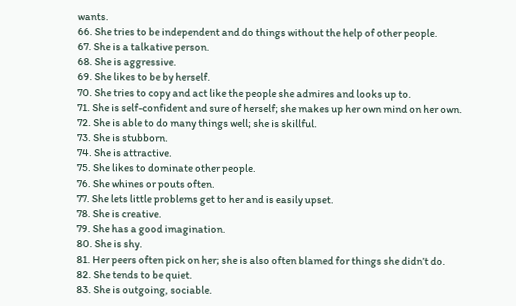wants.
66. She tries to be independent and do things without the help of other people.
67. She is a talkative person.
68. She is aggressive.
69. She likes to be by herself.
70. She tries to copy and act like the people she admires and looks up to.
71. She is self-confident and sure of herself; she makes up her own mind on her own.
72. She is able to do many things well; she is skillful.
73. She is stubborn.
74. She is attractive.
75. She likes to dominate other people.
76. She whines or pouts often.
77. She lets little problems get to her and is easily upset.
78. She is creative.
79. She has a good imagination.
80. She is shy.
81. Her peers often pick on her; she is also often blamed for things she didn’t do.
82. She tends to be quiet.
83. She is outgoing, sociable.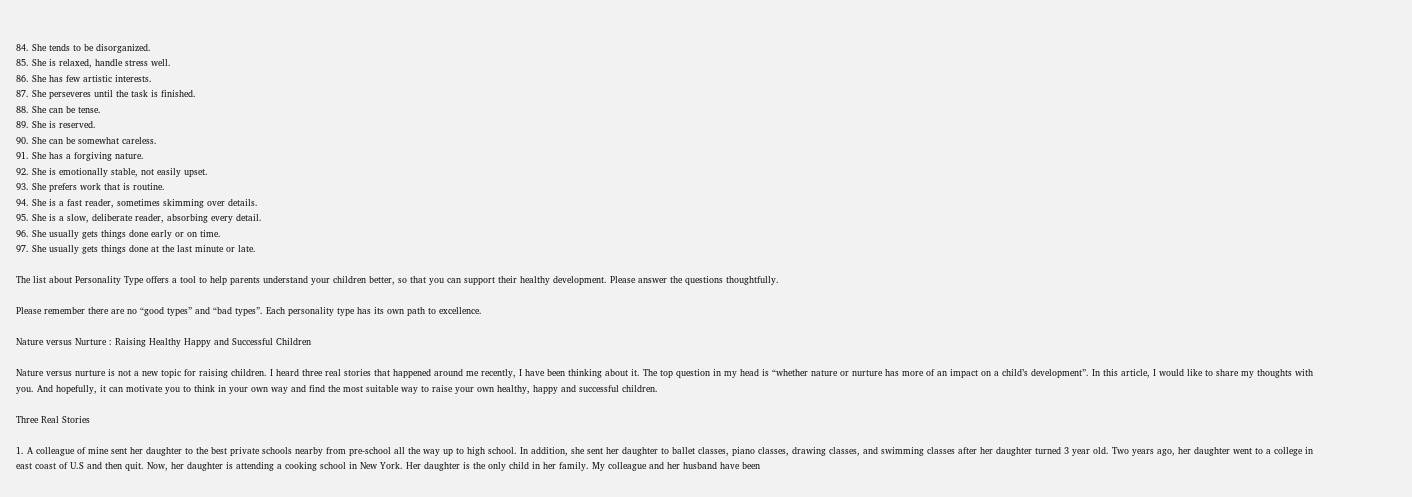84. She tends to be disorganized.
85. She is relaxed, handle stress well.
86. She has few artistic interests.
87. She perseveres until the task is finished.
88. She can be tense.
89. She is reserved.
90. She can be somewhat careless.
91. She has a forgiving nature.
92. She is emotionally stable, not easily upset.
93. She prefers work that is routine.
94. She is a fast reader, sometimes skimming over details.
95. She is a slow, deliberate reader, absorbing every detail.
96. She usually gets things done early or on time.
97. She usually gets things done at the last minute or late.

The list about Personality Type offers a tool to help parents understand your children better, so that you can support their healthy development. Please answer the questions thoughtfully.

Please remember there are no “good types” and “bad types”. Each personality type has its own path to excellence.

Nature versus Nurture : Raising Healthy Happy and Successful Children

Nature versus nurture is not a new topic for raising children. I heard three real stories that happened around me recently, I have been thinking about it. The top question in my head is “whether nature or nurture has more of an impact on a child’s development”. In this article, I would like to share my thoughts with you. And hopefully, it can motivate you to think in your own way and find the most suitable way to raise your own healthy, happy and successful children.

Three Real Stories

1. A colleague of mine sent her daughter to the best private schools nearby from pre-school all the way up to high school. In addition, she sent her daughter to ballet classes, piano classes, drawing classes, and swimming classes after her daughter turned 3 year old. Two years ago, her daughter went to a college in east coast of U.S and then quit. Now, her daughter is attending a cooking school in New York. Her daughter is the only child in her family. My colleague and her husband have been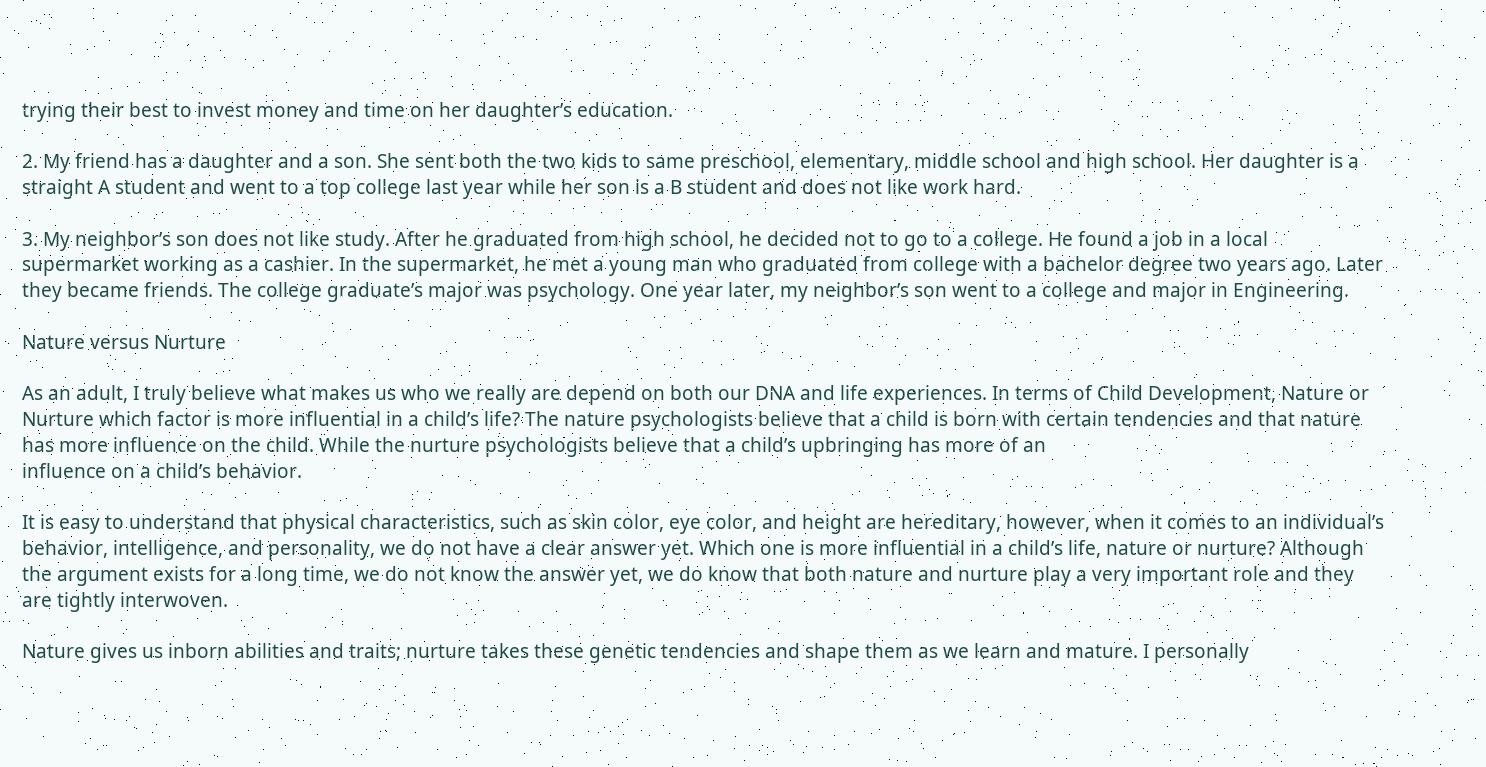trying their best to invest money and time on her daughter’s education.

2. My friend has a daughter and a son. She sent both the two kids to same preschool, elementary, middle school and high school. Her daughter is a straight A student and went to a top college last year while her son is a B student and does not like work hard.

3. My neighbor’s son does not like study. After he graduated from high school, he decided not to go to a college. He found a job in a local supermarket working as a cashier. In the supermarket, he met a young man who graduated from college with a bachelor degree two years ago. Later they became friends. The college graduate’s major was psychology. One year later, my neighbor’s son went to a college and major in Engineering.

Nature versus Nurture

As an adult, I truly believe what makes us who we really are depend on both our DNA and life experiences. In terms of Child Development, Nature or Nurture which factor is more influential in a child’s life? The nature psychologists believe that a child is born with certain tendencies and that nature has more influence on the child. While the nurture psychologists believe that a child’s upbringing has more of an
influence on a child’s behavior.

It is easy to understand that physical characteristics, such as skin color, eye color, and height are hereditary, however, when it comes to an individual’s behavior, intelligence, and personality, we do not have a clear answer yet. Which one is more influential in a child’s life, nature or nurture? Although the argument exists for a long time, we do not know the answer yet, we do know that both nature and nurture play a very important role and they are tightly interwoven.

Nature gives us inborn abilities and traits; nurture takes these genetic tendencies and shape them as we learn and mature. I personally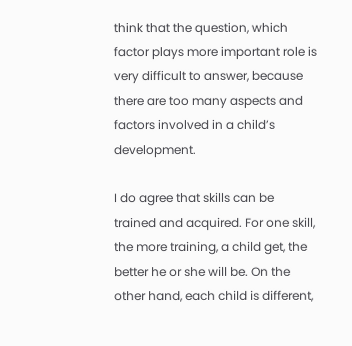think that the question, which factor plays more important role is very difficult to answer, because there are too many aspects and factors involved in a child’s development.

I do agree that skills can be trained and acquired. For one skill, the more training, a child get, the better he or she will be. On the other hand, each child is different,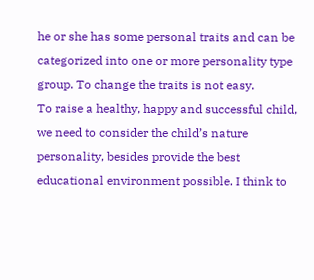he or she has some personal traits and can be categorized into one or more personality type group. To change the traits is not easy.
To raise a healthy, happy and successful child, we need to consider the child’s nature personality, besides provide the best educational environment possible. I think to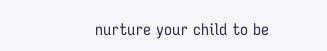nurture your child to be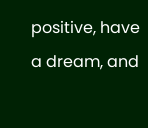positive, have a dream, and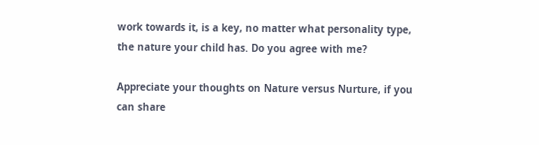work towards it, is a key, no matter what personality type, the nature your child has. Do you agree with me?

Appreciate your thoughts on Nature versus Nurture, if you can share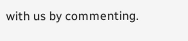with us by commenting.